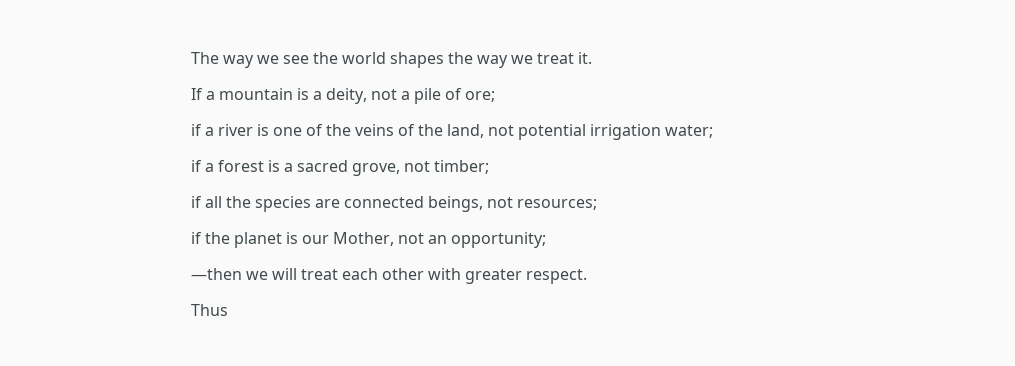The way we see the world shapes the way we treat it.

If a mountain is a deity, not a pile of ore;

if a river is one of the veins of the land, not potential irrigation water;

if a forest is a sacred grove, not timber;

if all the species are connected beings, not resources;

if the planet is our Mother, not an opportunity;

—then we will treat each other with greater respect.

Thus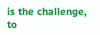is the challenge, to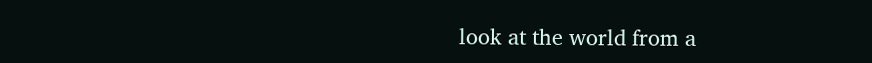look at the world from a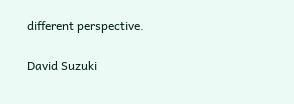different perspective.

David Suzuki